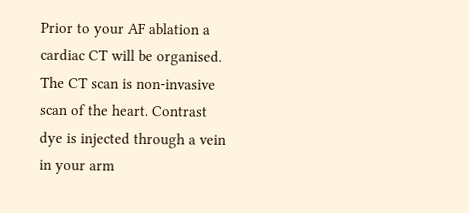Prior to your AF ablation a cardiac CT will be organised. The CT scan is non-invasive scan of the heart. Contrast dye is injected through a vein in your arm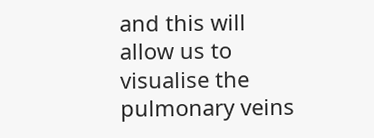and this will allow us to visualise the pulmonary veins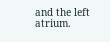and the left atrium.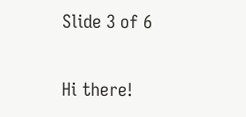Slide 3 of 6

Hi there!